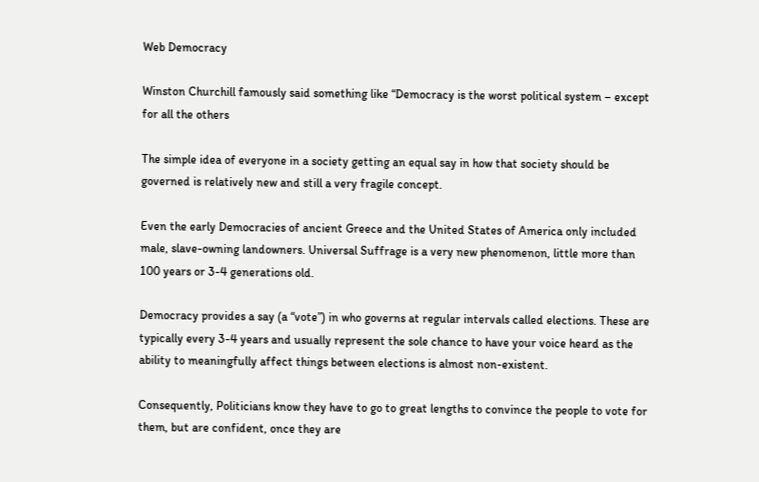Web Democracy

Winston Churchill famously said something like “Democracy is the worst political system – except for all the others

The simple idea of everyone in a society getting an equal say in how that society should be governed is relatively new and still a very fragile concept.

Even the early Democracies of ancient Greece and the United States of America only included male, slave-owning landowners. Universal Suffrage is a very new phenomenon, little more than 100 years or 3-4 generations old.

Democracy provides a say (a “vote”) in who governs at regular intervals called elections. These are typically every 3-4 years and usually represent the sole chance to have your voice heard as the ability to meaningfully affect things between elections is almost non-existent.

Consequently, Politicians know they have to go to great lengths to convince the people to vote for them, but are confident, once they are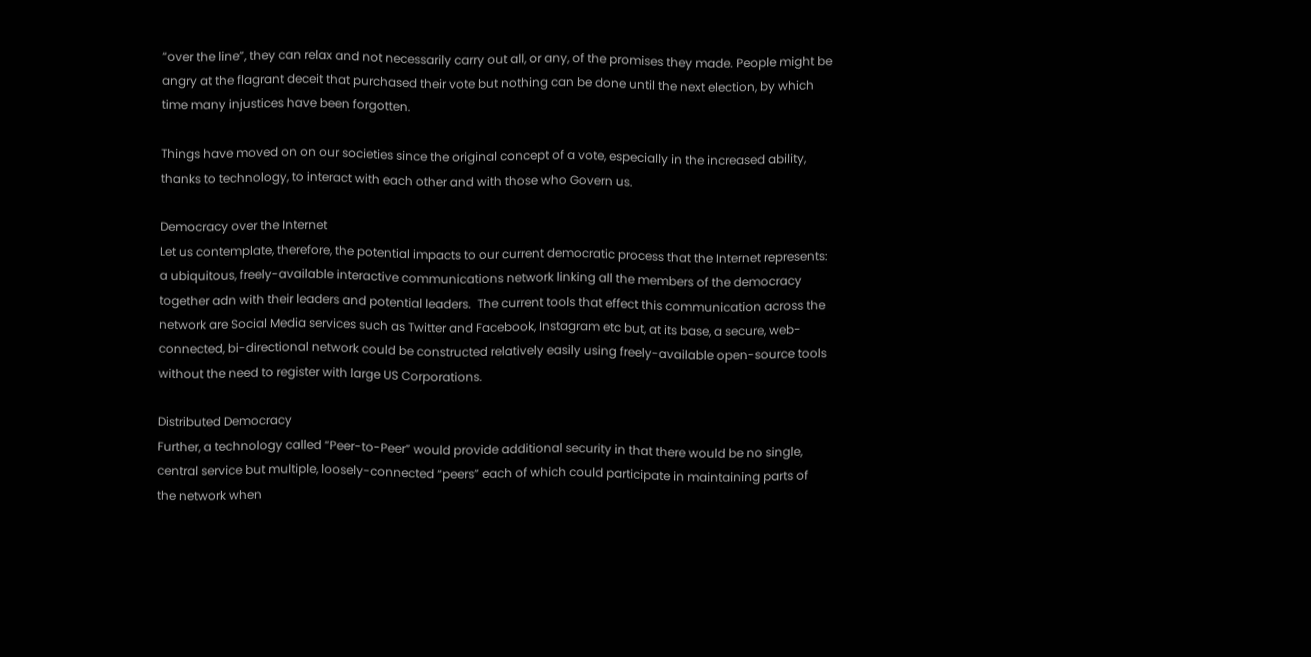“over the line”, they can relax and not necessarily carry out all, or any, of the promises they made. People might be angry at the flagrant deceit that purchased their vote but nothing can be done until the next election, by which time many injustices have been forgotten.

Things have moved on on our societies since the original concept of a vote, especially in the increased ability, thanks to technology, to interact with each other and with those who Govern us.

Democracy over the Internet
Let us contemplate, therefore, the potential impacts to our current democratic process that the Internet represents: a ubiquitous, freely-available interactive communications network linking all the members of the democracy together adn with their leaders and potential leaders.  The current tools that effect this communication across the network are Social Media services such as Twitter and Facebook, Instagram etc but, at its base, a secure, web-connected, bi-directional network could be constructed relatively easily using freely-available open-source tools without the need to register with large US Corporations.

Distributed Democracy
Further, a technology called “Peer-to-Peer” would provide additional security in that there would be no single, central service but multiple, loosely-connected “peers” each of which could participate in maintaining parts of the network when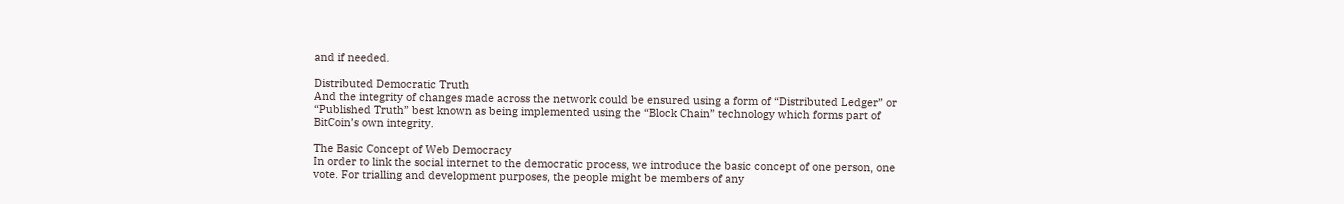and if needed.

Distributed Democratic Truth
And the integrity of changes made across the network could be ensured using a form of “Distributed Ledger” or “Published Truth” best known as being implemented using the “Block Chain” technology which forms part of BitCoin’s own integrity.

The Basic Concept of Web Democracy
In order to link the social internet to the democratic process, we introduce the basic concept of one person, one vote. For trialling and development purposes, the people might be members of any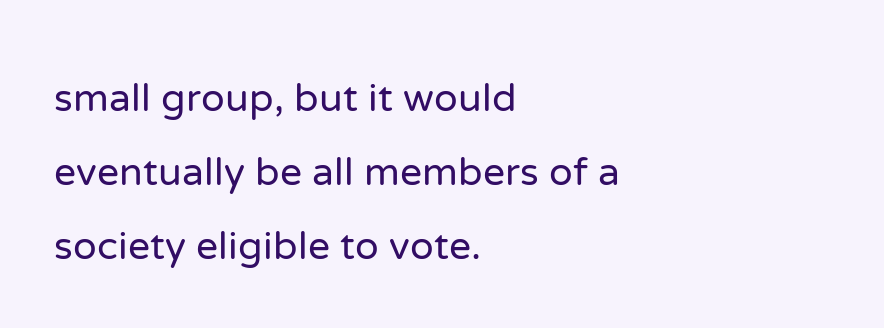small group, but it would eventually be all members of a society eligible to vote.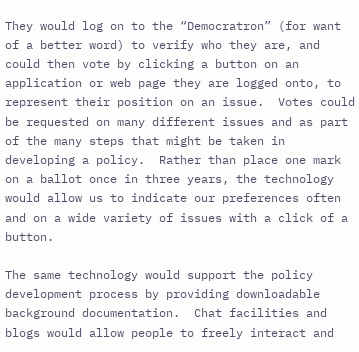They would log on to the “Democratron” (for want of a better word) to verify who they are, and could then vote by clicking a button on an application or web page they are logged onto, to represent their position on an issue.  Votes could be requested on many different issues and as part of the many steps that might be taken in developing a policy.  Rather than place one mark on a ballot once in three years, the technology would allow us to indicate our preferences often and on a wide variety of issues with a click of a button.

The same technology would support the policy development process by providing downloadable background documentation.  Chat facilities and blogs would allow people to freely interact and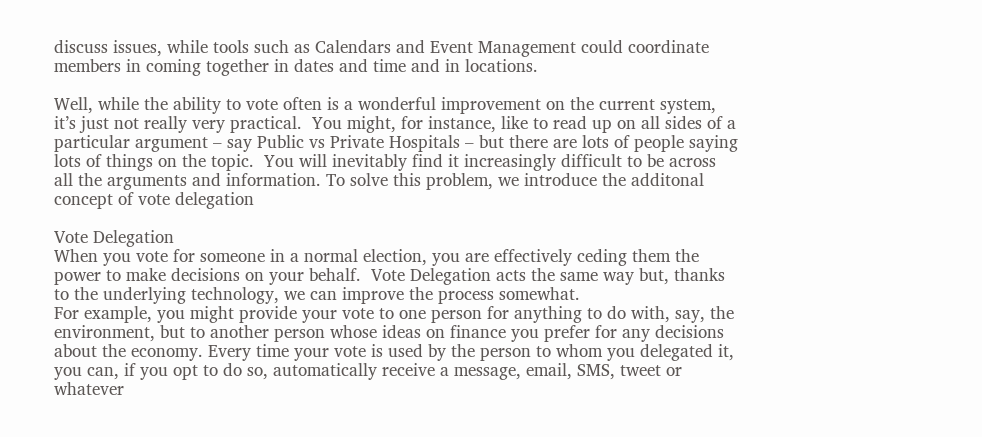discuss issues, while tools such as Calendars and Event Management could coordinate members in coming together in dates and time and in locations.

Well, while the ability to vote often is a wonderful improvement on the current system, it’s just not really very practical.  You might, for instance, like to read up on all sides of a particular argument – say Public vs Private Hospitals – but there are lots of people saying lots of things on the topic.  You will inevitably find it increasingly difficult to be across all the arguments and information. To solve this problem, we introduce the additonal concept of vote delegation

Vote Delegation
When you vote for someone in a normal election, you are effectively ceding them the power to make decisions on your behalf.  Vote Delegation acts the same way but, thanks to the underlying technology, we can improve the process somewhat.
For example, you might provide your vote to one person for anything to do with, say, the environment, but to another person whose ideas on finance you prefer for any decisions about the economy. Every time your vote is used by the person to whom you delegated it, you can, if you opt to do so, automatically receive a message, email, SMS, tweet or whatever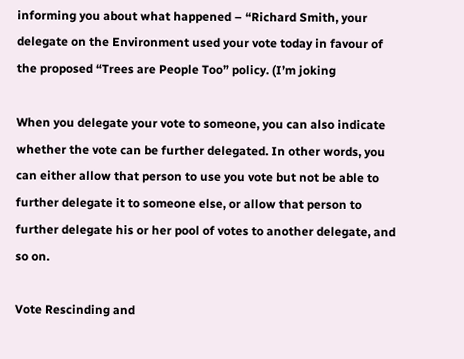informing you about what happened – “Richard Smith, your delegate on the Environment used your vote today in favour of the proposed “Trees are People Too” policy. (I’m joking

When you delegate your vote to someone, you can also indicate whether the vote can be further delegated. In other words, you can either allow that person to use you vote but not be able to further delegate it to someone else, or allow that person to further delegate his or her pool of votes to another delegate, and so on.

Vote Rescinding and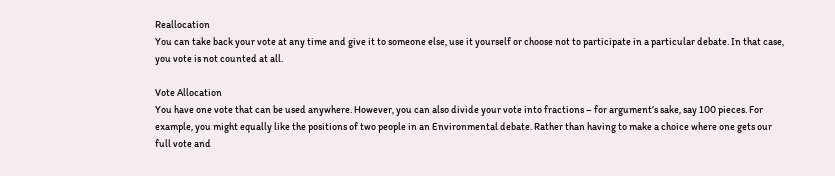Reallocation
You can take back your vote at any time and give it to someone else, use it yourself or choose not to participate in a particular debate. In that case, you vote is not counted at all.

Vote Allocation
You have one vote that can be used anywhere. However, you can also divide your vote into fractions – for argument’s sake, say 100 pieces. For example, you might equally like the positions of two people in an Environmental debate. Rather than having to make a choice where one gets our full vote and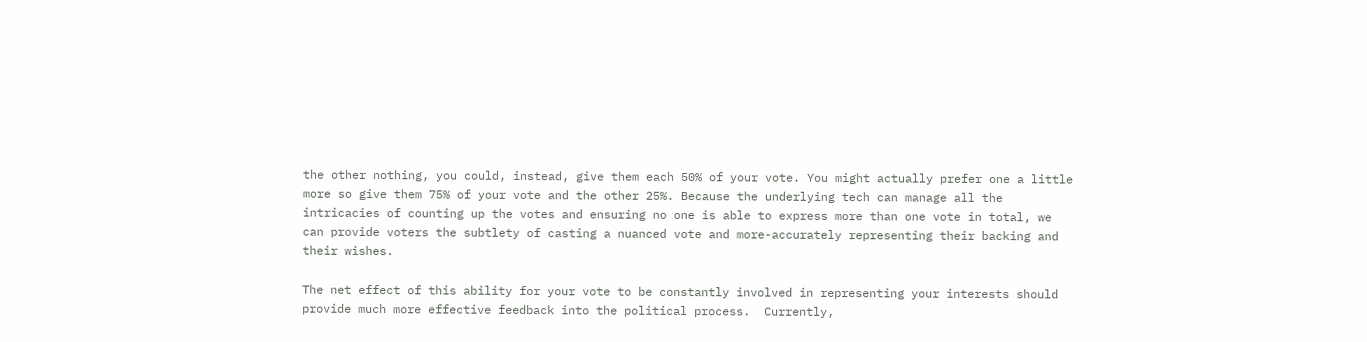the other nothing, you could, instead, give them each 50% of your vote. You might actually prefer one a little more so give them 75% of your vote and the other 25%. Because the underlying tech can manage all the intricacies of counting up the votes and ensuring no one is able to express more than one vote in total, we can provide voters the subtlety of casting a nuanced vote and more-accurately representing their backing and their wishes.

The net effect of this ability for your vote to be constantly involved in representing your interests should provide much more effective feedback into the political process.  Currently,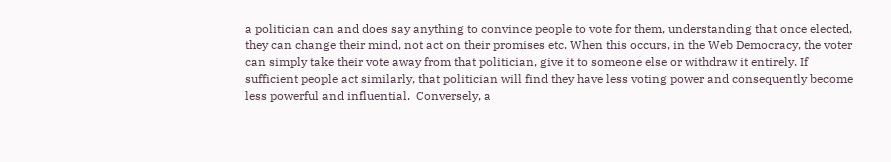a politician can and does say anything to convince people to vote for them, understanding that once elected, they can change their mind, not act on their promises etc. When this occurs, in the Web Democracy, the voter can simply take their vote away from that politician, give it to someone else or withdraw it entirely. If sufficient people act similarly, that politician will find they have less voting power and consequently become less powerful and influential.  Conversely, a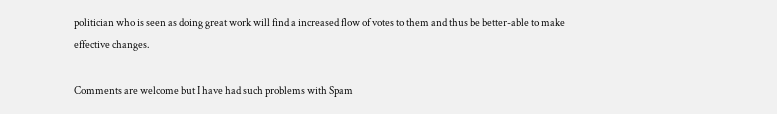politician who is seen as doing great work will find a increased flow of votes to them and thus be better-able to make effective changes.

Comments are welcome but I have had such problems with Spam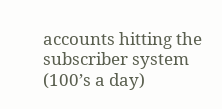accounts hitting the subscriber system (100’s a day)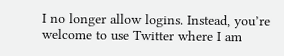I no longer allow logins. Instead, you’re welcome to use Twitter where I am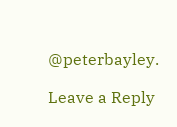@peterbayley.

Leave a Reply